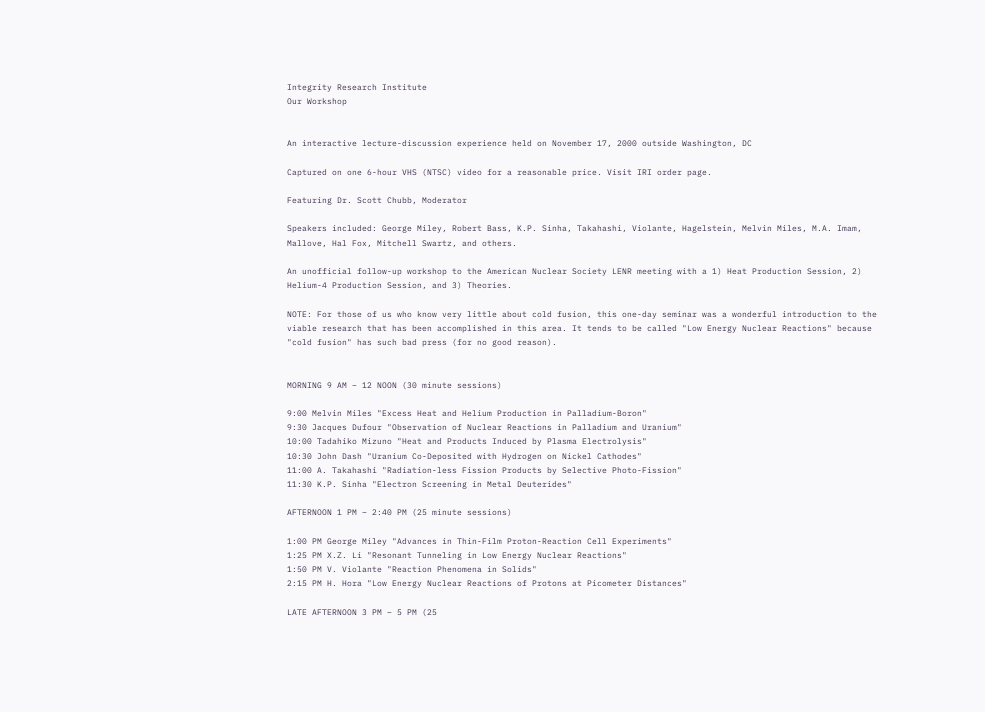Integrity Research Institute
Our Workshop


An interactive lecture-discussion experience held on November 17, 2000 outside Washington, DC

Captured on one 6-hour VHS (NTSC) video for a reasonable price. Visit IRI order page.

Featuring Dr. Scott Chubb, Moderator

Speakers included: George Miley, Robert Bass, K.P. Sinha, Takahashi, Violante, Hagelstein, Melvin Miles, M.A. Imam, Mallove, Hal Fox, Mitchell Swartz, and others.

An unofficial follow-up workshop to the American Nuclear Society LENR meeting with a 1) Heat Production Session, 2) Helium-4 Production Session, and 3) Theories.

NOTE: For those of us who know very little about cold fusion, this one-day seminar was a wonderful introduction to the viable research that has been accomplished in this area. It tends to be called "Low Energy Nuclear Reactions" because "cold fusion" has such bad press (for no good reason).


MORNING 9 AM – 12 NOON (30 minute sessions)

9:00 Melvin Miles "Excess Heat and Helium Production in Palladium-Boron"
9:30 Jacques Dufour "Observation of Nuclear Reactions in Palladium and Uranium"
10:00 Tadahiko Mizuno "Heat and Products Induced by Plasma Electrolysis"
10:30 John Dash "Uranium Co-Deposited with Hydrogen on Nickel Cathodes"
11:00 A. Takahashi "Radiation-less Fission Products by Selective Photo-Fission"
11:30 K.P. Sinha "Electron Screening in Metal Deuterides"

AFTERNOON 1 PM – 2:40 PM (25 minute sessions)

1:00 PM George Miley "Advances in Thin-Film Proton-Reaction Cell Experiments"
1:25 PM X.Z. Li "Resonant Tunneling in Low Energy Nuclear Reactions"
1:50 PM V. Violante "Reaction Phenomena in Solids"
2:15 PM H. Hora "Low Energy Nuclear Reactions of Protons at Picometer Distances"

LATE AFTERNOON 3 PM – 5 PM (25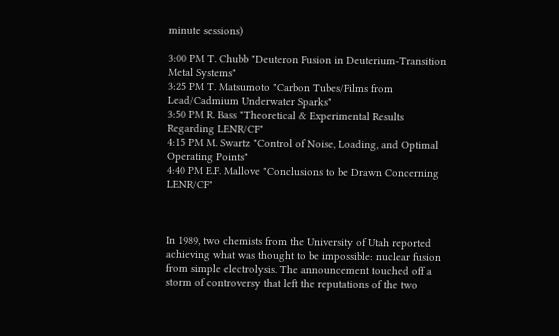minute sessions)

3:00 PM T. Chubb "Deuteron Fusion in Deuterium-Transition Metal Systems"
3:25 PM T. Matsumoto "Carbon Tubes/Films from Lead/Cadmium Underwater Sparks"
3:50 PM R. Bass "Theoretical & Experimental Results Regarding LENR/CF"
4:15 PM M. Swartz "Control of Noise, Loading, and Optimal Operating Points"
4:40 PM E.F. Mallove "Conclusions to be Drawn Concerning LENR/CF"



In 1989, two chemists from the University of Utah reported achieving what was thought to be impossible: nuclear fusion from simple electrolysis. The announcement touched off a storm of controversy that left the reputations of the two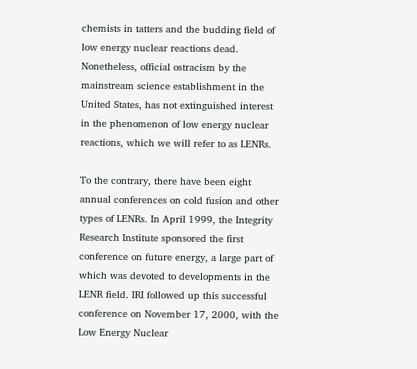chemists in tatters and the budding field of low energy nuclear reactions dead. Nonetheless, official ostracism by the mainstream science establishment in the United States, has not extinguished interest in the phenomenon of low energy nuclear reactions, which we will refer to as LENRs.

To the contrary, there have been eight annual conferences on cold fusion and other types of LENRs. In April 1999, the Integrity Research Institute sponsored the first conference on future energy, a large part of which was devoted to developments in the LENR field. IRI followed up this successful conference on November 17, 2000, with the Low Energy Nuclear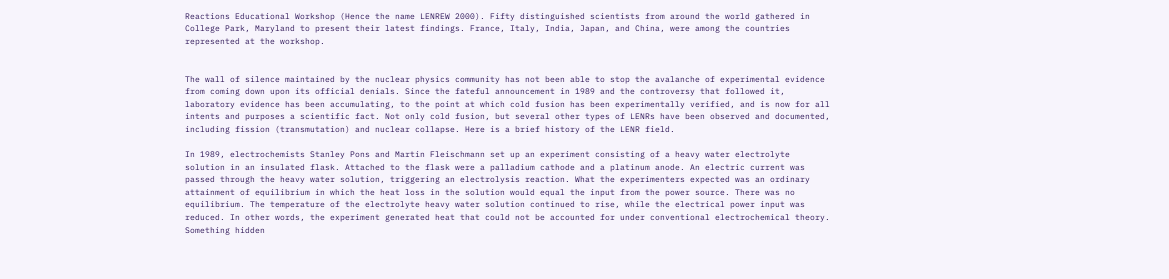Reactions Educational Workshop (Hence the name LENREW 2000). Fifty distinguished scientists from around the world gathered in College Park, Maryland to present their latest findings. France, Italy, India, Japan, and China, were among the countries represented at the workshop.


The wall of silence maintained by the nuclear physics community has not been able to stop the avalanche of experimental evidence from coming down upon its official denials. Since the fateful announcement in 1989 and the controversy that followed it, laboratory evidence has been accumulating, to the point at which cold fusion has been experimentally verified, and is now for all intents and purposes a scientific fact. Not only cold fusion, but several other types of LENRs have been observed and documented, including fission (transmutation) and nuclear collapse. Here is a brief history of the LENR field.

In 1989, electrochemists Stanley Pons and Martin Fleischmann set up an experiment consisting of a heavy water electrolyte solution in an insulated flask. Attached to the flask were a palladium cathode and a platinum anode. An electric current was passed through the heavy water solution, triggering an electrolysis reaction. What the experimenters expected was an ordinary attainment of equilibrium in which the heat loss in the solution would equal the input from the power source. There was no equilibrium. The temperature of the electrolyte heavy water solution continued to rise, while the electrical power input was reduced. In other words, the experiment generated heat that could not be accounted for under conventional electrochemical theory. Something hidden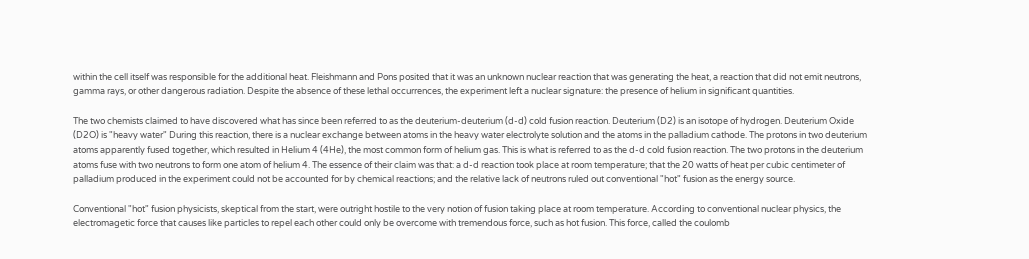within the cell itself was responsible for the additional heat. Fleishmann and Pons posited that it was an unknown nuclear reaction that was generating the heat, a reaction that did not emit neutrons, gamma rays, or other dangerous radiation. Despite the absence of these lethal occurrences, the experiment left a nuclear signature: the presence of helium in significant quantities.

The two chemists claimed to have discovered what has since been referred to as the deuterium-deuterium (d-d) cold fusion reaction. Deuterium (D2) is an isotope of hydrogen. Deuterium Oxide (D2O) is "heavy water" During this reaction, there is a nuclear exchange between atoms in the heavy water electrolyte solution and the atoms in the palladium cathode. The protons in two deuterium atoms apparently fused together, which resulted in Helium 4 (4He), the most common form of helium gas. This is what is referred to as the d-d cold fusion reaction. The two protons in the deuterium atoms fuse with two neutrons to form one atom of helium 4. The essence of their claim was that: a d-d reaction took place at room temperature; that the 20 watts of heat per cubic centimeter of palladium produced in the experiment could not be accounted for by chemical reactions; and the relative lack of neutrons ruled out conventional "hot" fusion as the energy source.

Conventional "hot" fusion physicists, skeptical from the start, were outright hostile to the very notion of fusion taking place at room temperature. According to conventional nuclear physics, the electromagetic force that causes like particles to repel each other could only be overcome with tremendous force, such as hot fusion. This force, called the coulomb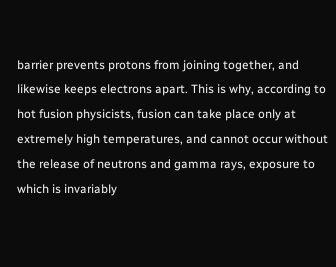barrier prevents protons from joining together, and likewise keeps electrons apart. This is why, according to hot fusion physicists, fusion can take place only at extremely high temperatures, and cannot occur without the release of neutrons and gamma rays, exposure to which is invariably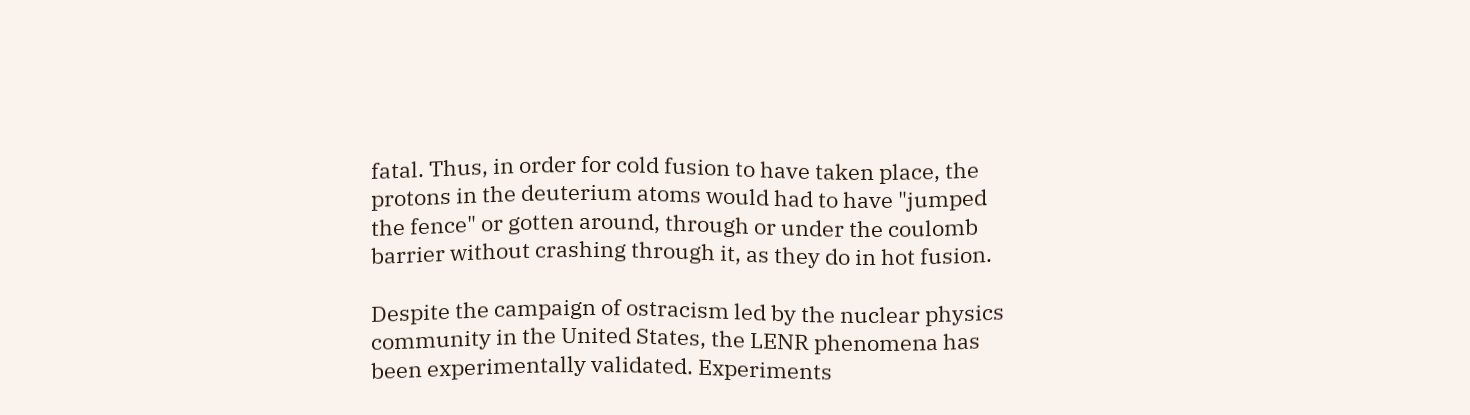fatal. Thus, in order for cold fusion to have taken place, the protons in the deuterium atoms would had to have "jumped the fence" or gotten around, through or under the coulomb barrier without crashing through it, as they do in hot fusion.

Despite the campaign of ostracism led by the nuclear physics community in the United States, the LENR phenomena has been experimentally validated. Experiments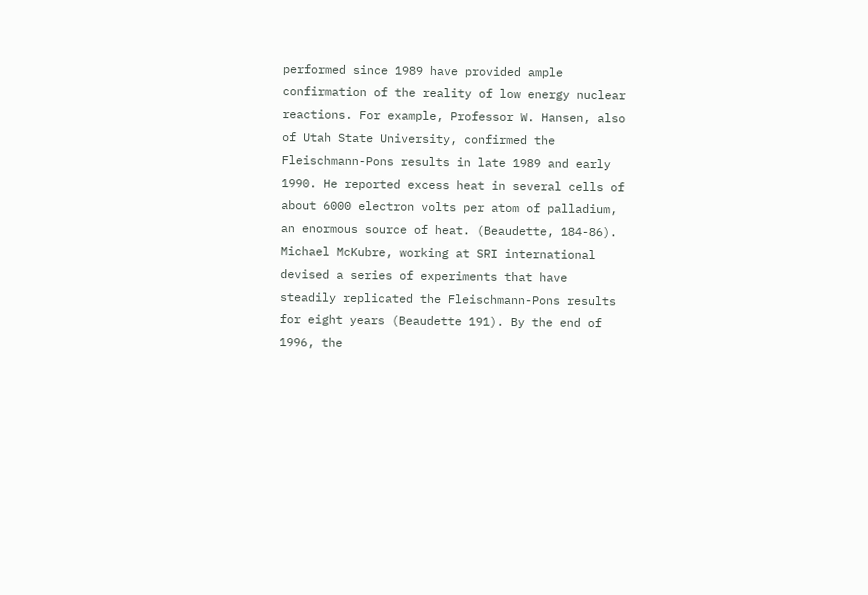performed since 1989 have provided ample confirmation of the reality of low energy nuclear reactions. For example, Professor W. Hansen, also of Utah State University, confirmed the Fleischmann-Pons results in late 1989 and early 1990. He reported excess heat in several cells of about 6000 electron volts per atom of palladium, an enormous source of heat. (Beaudette, 184-86). Michael McKubre, working at SRI international devised a series of experiments that have steadily replicated the Fleischmann-Pons results for eight years (Beaudette 191). By the end of 1996, the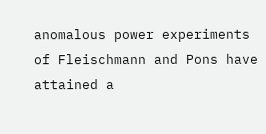anomalous power experiments of Fleischmann and Pons have attained a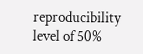reproducibility level of 50%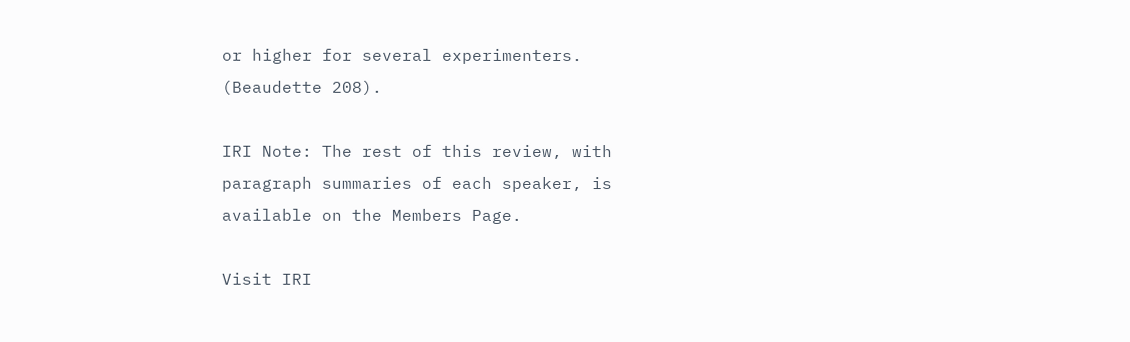or higher for several experimenters. (Beaudette 208).

IRI Note: The rest of this review, with paragraph summaries of each speaker, is available on the Members Page.

Visit IRI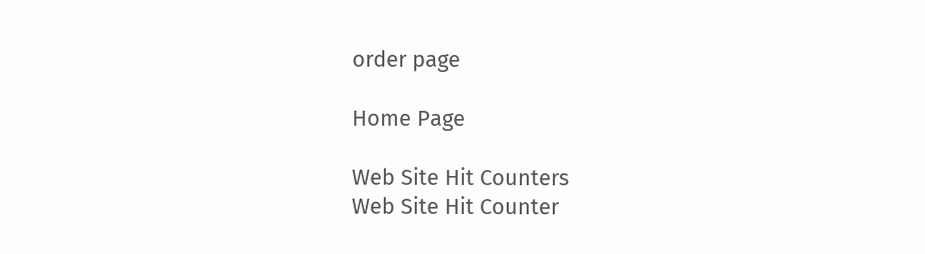order page

Home Page

Web Site Hit Counters
Web Site Hit Counter